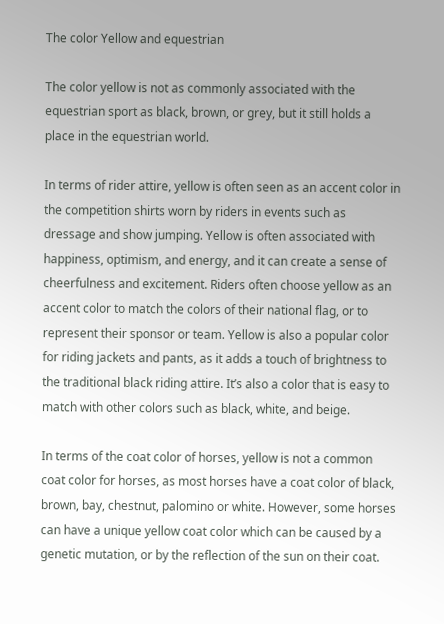The color Yellow and equestrian

The color yellow is not as commonly associated with the equestrian sport as black, brown, or grey, but it still holds a place in the equestrian world.

In terms of rider attire, yellow is often seen as an accent color in the competition shirts worn by riders in events such as dressage and show jumping. Yellow is often associated with happiness, optimism, and energy, and it can create a sense of cheerfulness and excitement. Riders often choose yellow as an accent color to match the colors of their national flag, or to represent their sponsor or team. Yellow is also a popular color for riding jackets and pants, as it adds a touch of brightness to the traditional black riding attire. It’s also a color that is easy to match with other colors such as black, white, and beige.

In terms of the coat color of horses, yellow is not a common coat color for horses, as most horses have a coat color of black, brown, bay, chestnut, palomino or white. However, some horses can have a unique yellow coat color which can be caused by a genetic mutation, or by the reflection of the sun on their coat.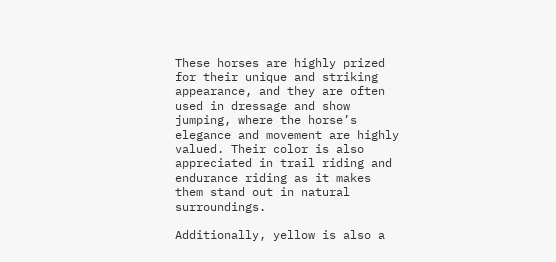These horses are highly prized for their unique and striking appearance, and they are often used in dressage and show jumping, where the horse’s elegance and movement are highly valued. Their color is also appreciated in trail riding and endurance riding as it makes them stand out in natural surroundings.

Additionally, yellow is also a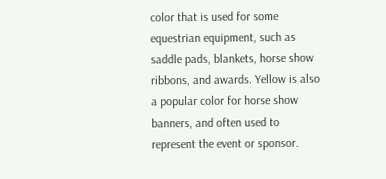color that is used for some equestrian equipment, such as saddle pads, blankets, horse show ribbons, and awards. Yellow is also a popular color for horse show banners, and often used to represent the event or sponsor.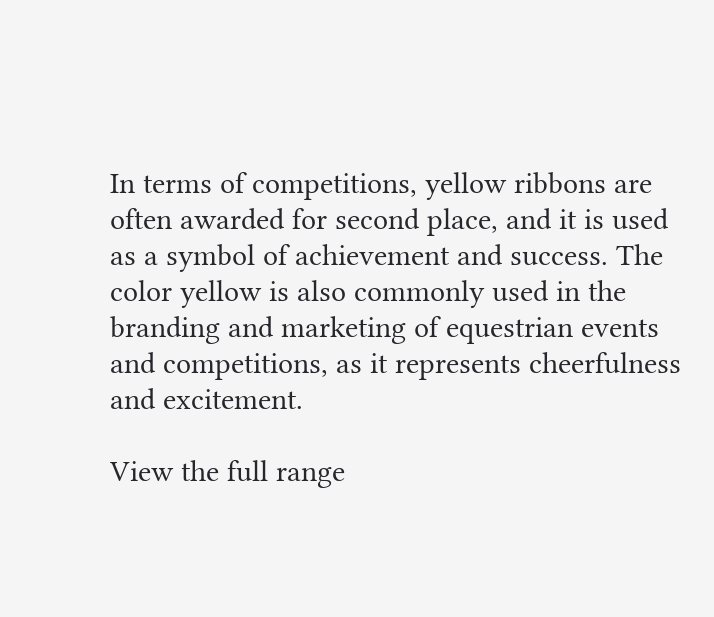In terms of competitions, yellow ribbons are often awarded for second place, and it is used as a symbol of achievement and success. The color yellow is also commonly used in the branding and marketing of equestrian events and competitions, as it represents cheerfulness and excitement.

View the full range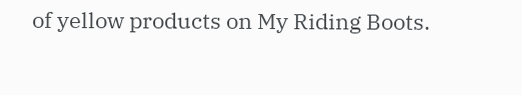of yellow products on My Riding Boots.